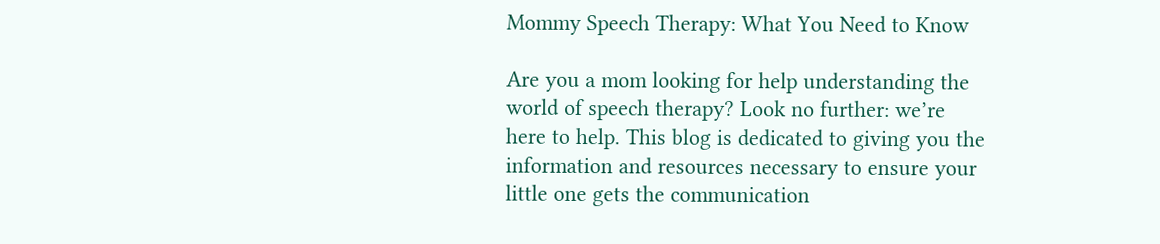Mommy Speech Therapy: What You Need to Know

Are you a mom looking for help understanding the world of speech therapy? Look no further: we’re here to help. This blog is dedicated to giving you the information and resources necessary to ensure your little one gets the communication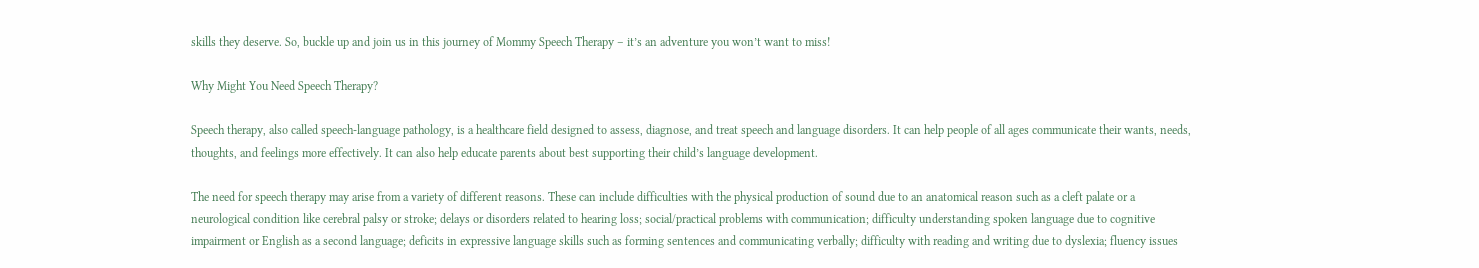skills they deserve. So, buckle up and join us in this journey of Mommy Speech Therapy – it’s an adventure you won’t want to miss!

Why Might You Need Speech Therapy?

Speech therapy, also called speech-language pathology, is a healthcare field designed to assess, diagnose, and treat speech and language disorders. It can help people of all ages communicate their wants, needs, thoughts, and feelings more effectively. It can also help educate parents about best supporting their child’s language development.

The need for speech therapy may arise from a variety of different reasons. These can include difficulties with the physical production of sound due to an anatomical reason such as a cleft palate or a neurological condition like cerebral palsy or stroke; delays or disorders related to hearing loss; social/practical problems with communication; difficulty understanding spoken language due to cognitive impairment or English as a second language; deficits in expressive language skills such as forming sentences and communicating verbally; difficulty with reading and writing due to dyslexia; fluency issues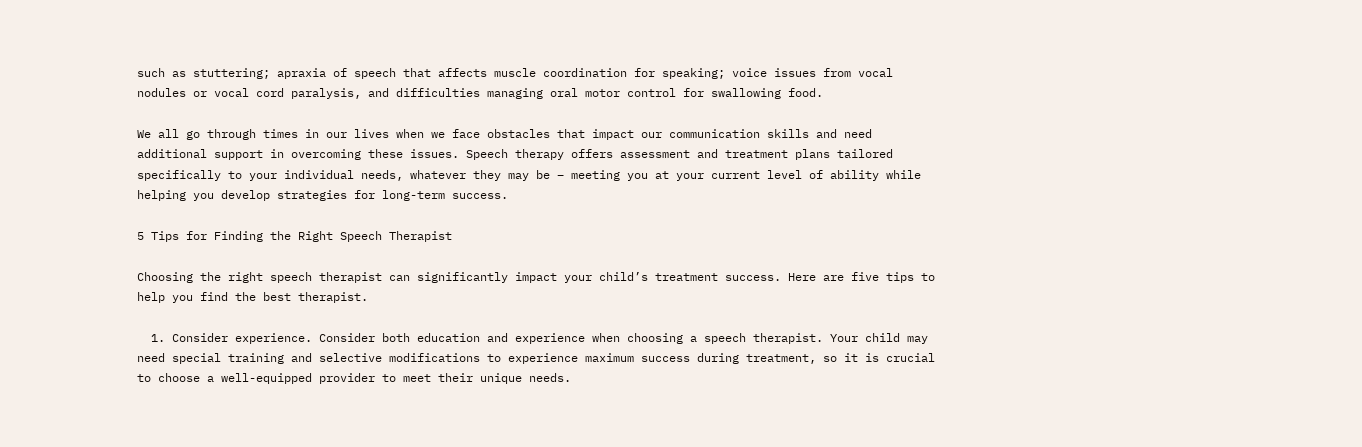such as stuttering; apraxia of speech that affects muscle coordination for speaking; voice issues from vocal nodules or vocal cord paralysis, and difficulties managing oral motor control for swallowing food.

We all go through times in our lives when we face obstacles that impact our communication skills and need additional support in overcoming these issues. Speech therapy offers assessment and treatment plans tailored specifically to your individual needs, whatever they may be – meeting you at your current level of ability while helping you develop strategies for long-term success.

5 Tips for Finding the Right Speech Therapist

Choosing the right speech therapist can significantly impact your child’s treatment success. Here are five tips to help you find the best therapist.

  1. Consider experience. Consider both education and experience when choosing a speech therapist. Your child may need special training and selective modifications to experience maximum success during treatment, so it is crucial to choose a well-equipped provider to meet their unique needs.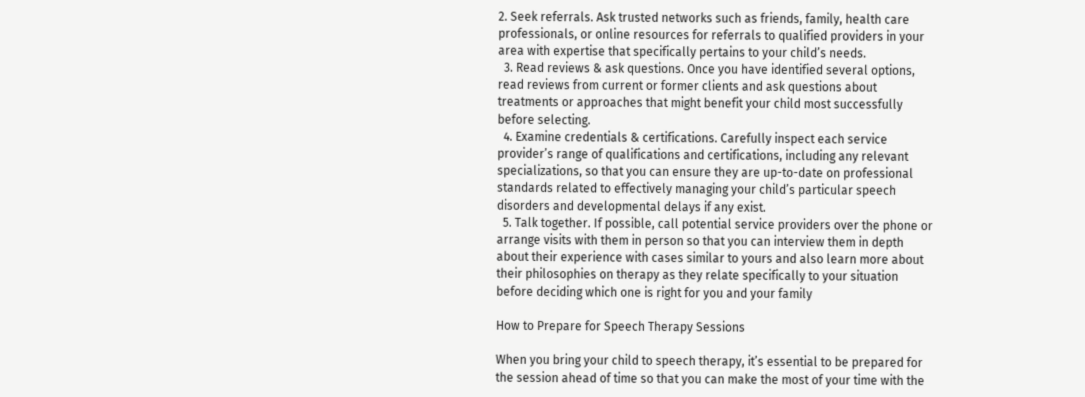2. Seek referrals. Ask trusted networks such as friends, family, health care professionals, or online resources for referrals to qualified providers in your area with expertise that specifically pertains to your child’s needs.
  3. Read reviews & ask questions. Once you have identified several options, read reviews from current or former clients and ask questions about treatments or approaches that might benefit your child most successfully before selecting.
  4. Examine credentials & certifications. Carefully inspect each service provider’s range of qualifications and certifications, including any relevant specializations, so that you can ensure they are up-to-date on professional standards related to effectively managing your child’s particular speech disorders and developmental delays if any exist.
  5. Talk together. If possible, call potential service providers over the phone or arrange visits with them in person so that you can interview them in depth about their experience with cases similar to yours and also learn more about their philosophies on therapy as they relate specifically to your situation before deciding which one is right for you and your family

How to Prepare for Speech Therapy Sessions

When you bring your child to speech therapy, it’s essential to be prepared for the session ahead of time so that you can make the most of your time with the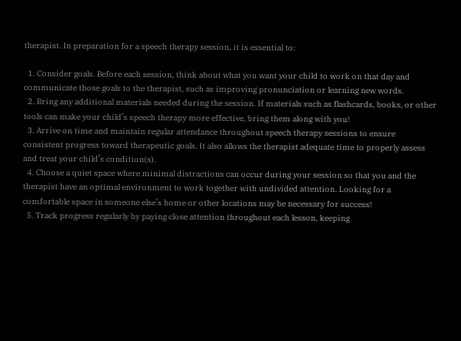therapist. In preparation for a speech therapy session, it is essential to:

  1. Consider goals. Before each session, think about what you want your child to work on that day and communicate those goals to the therapist, such as improving pronunciation or learning new words.
  2. Bring any additional materials needed during the session. If materials such as flashcards, books, or other tools can make your child’s speech therapy more effective, bring them along with you!
  3. Arrive on time and maintain regular attendance throughout speech therapy sessions to ensure consistent progress toward therapeutic goals. It also allows the therapist adequate time to properly assess and treat your child’s condition(s).
  4. Choose a quiet space where minimal distractions can occur during your session so that you and the therapist have an optimal environment to work together with undivided attention. Looking for a comfortable space in someone else’s home or other locations may be necessary for success!
  5. Track progress regularly by paying close attention throughout each lesson, keeping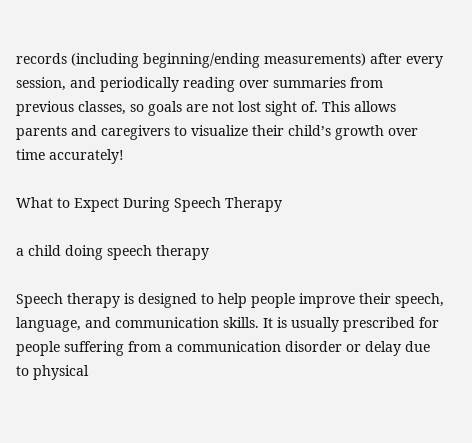records (including beginning/ending measurements) after every session, and periodically reading over summaries from previous classes, so goals are not lost sight of. This allows parents and caregivers to visualize their child’s growth over time accurately!

What to Expect During Speech Therapy

a child doing speech therapy

Speech therapy is designed to help people improve their speech, language, and communication skills. It is usually prescribed for people suffering from a communication disorder or delay due to physical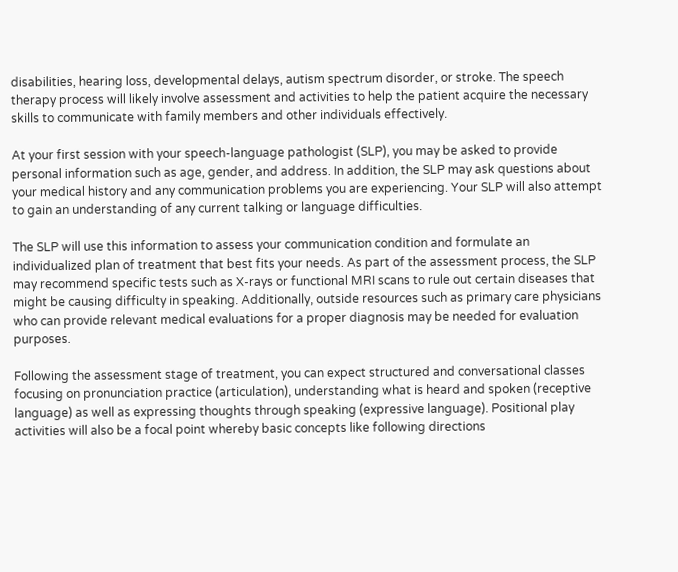disabilities, hearing loss, developmental delays, autism spectrum disorder, or stroke. The speech therapy process will likely involve assessment and activities to help the patient acquire the necessary skills to communicate with family members and other individuals effectively.

At your first session with your speech-language pathologist (SLP), you may be asked to provide personal information such as age, gender, and address. In addition, the SLP may ask questions about your medical history and any communication problems you are experiencing. Your SLP will also attempt to gain an understanding of any current talking or language difficulties.

The SLP will use this information to assess your communication condition and formulate an individualized plan of treatment that best fits your needs. As part of the assessment process, the SLP may recommend specific tests such as X-rays or functional MRI scans to rule out certain diseases that might be causing difficulty in speaking. Additionally, outside resources such as primary care physicians who can provide relevant medical evaluations for a proper diagnosis may be needed for evaluation purposes.

Following the assessment stage of treatment, you can expect structured and conversational classes focusing on pronunciation practice (articulation), understanding what is heard and spoken (receptive language) as well as expressing thoughts through speaking (expressive language). Positional play activities will also be a focal point whereby basic concepts like following directions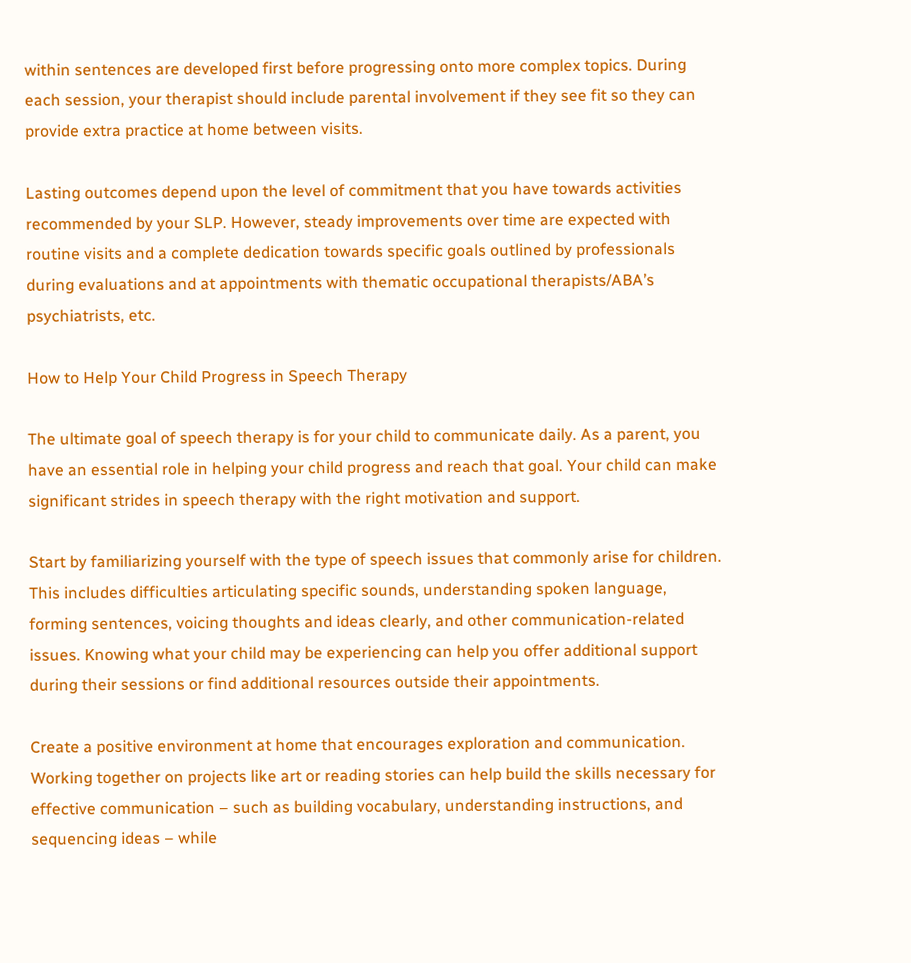within sentences are developed first before progressing onto more complex topics. During each session, your therapist should include parental involvement if they see fit so they can provide extra practice at home between visits.

Lasting outcomes depend upon the level of commitment that you have towards activities recommended by your SLP. However, steady improvements over time are expected with routine visits and a complete dedication towards specific goals outlined by professionals during evaluations and at appointments with thematic occupational therapists/ABA’s psychiatrists, etc.

How to Help Your Child Progress in Speech Therapy

The ultimate goal of speech therapy is for your child to communicate daily. As a parent, you have an essential role in helping your child progress and reach that goal. Your child can make significant strides in speech therapy with the right motivation and support.

Start by familiarizing yourself with the type of speech issues that commonly arise for children. This includes difficulties articulating specific sounds, understanding spoken language, forming sentences, voicing thoughts and ideas clearly, and other communication-related issues. Knowing what your child may be experiencing can help you offer additional support during their sessions or find additional resources outside their appointments.

Create a positive environment at home that encourages exploration and communication. Working together on projects like art or reading stories can help build the skills necessary for effective communication – such as building vocabulary, understanding instructions, and sequencing ideas – while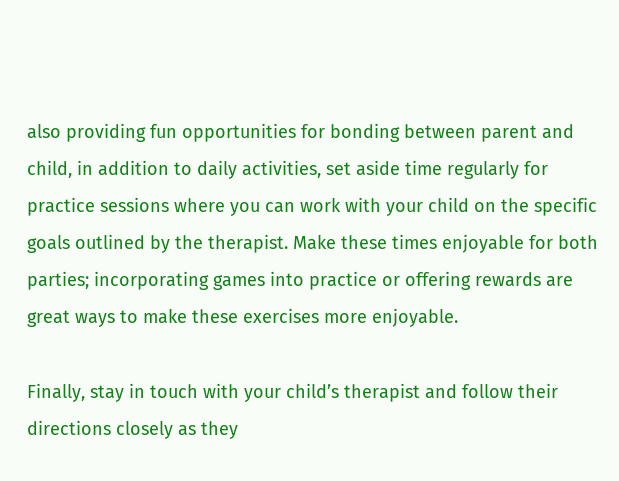also providing fun opportunities for bonding between parent and child, in addition to daily activities, set aside time regularly for practice sessions where you can work with your child on the specific goals outlined by the therapist. Make these times enjoyable for both parties; incorporating games into practice or offering rewards are great ways to make these exercises more enjoyable.

Finally, stay in touch with your child’s therapist and follow their directions closely as they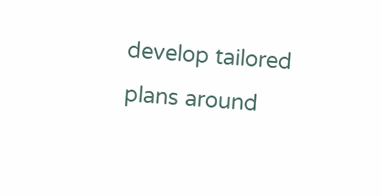develop tailored plans around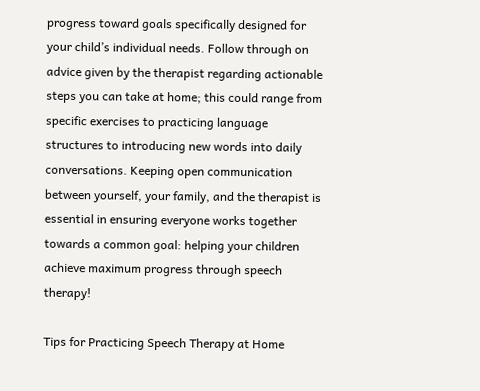progress toward goals specifically designed for your child’s individual needs. Follow through on advice given by the therapist regarding actionable steps you can take at home; this could range from specific exercises to practicing language structures to introducing new words into daily conversations. Keeping open communication between yourself, your family, and the therapist is essential in ensuring everyone works together towards a common goal: helping your children achieve maximum progress through speech therapy!

Tips for Practicing Speech Therapy at Home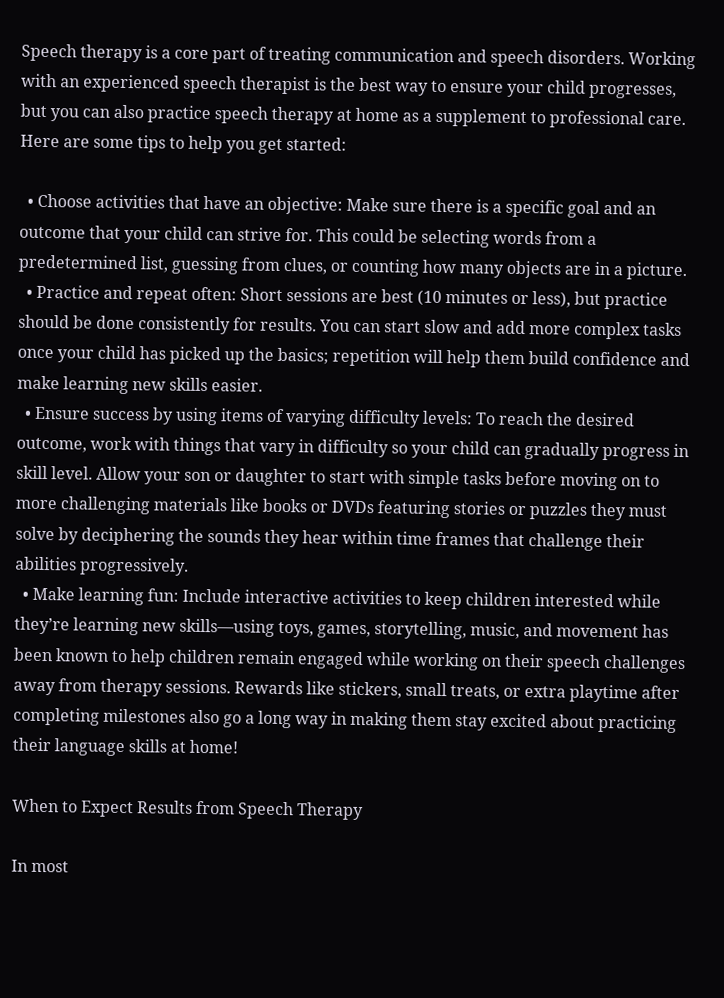Speech therapy is a core part of treating communication and speech disorders. Working with an experienced speech therapist is the best way to ensure your child progresses, but you can also practice speech therapy at home as a supplement to professional care. Here are some tips to help you get started:

  • Choose activities that have an objective: Make sure there is a specific goal and an outcome that your child can strive for. This could be selecting words from a predetermined list, guessing from clues, or counting how many objects are in a picture.
  • Practice and repeat often: Short sessions are best (10 minutes or less), but practice should be done consistently for results. You can start slow and add more complex tasks once your child has picked up the basics; repetition will help them build confidence and make learning new skills easier.
  • Ensure success by using items of varying difficulty levels: To reach the desired outcome, work with things that vary in difficulty so your child can gradually progress in skill level. Allow your son or daughter to start with simple tasks before moving on to more challenging materials like books or DVDs featuring stories or puzzles they must solve by deciphering the sounds they hear within time frames that challenge their abilities progressively.
  • Make learning fun: Include interactive activities to keep children interested while they’re learning new skills—using toys, games, storytelling, music, and movement has been known to help children remain engaged while working on their speech challenges away from therapy sessions. Rewards like stickers, small treats, or extra playtime after completing milestones also go a long way in making them stay excited about practicing their language skills at home!

When to Expect Results from Speech Therapy

In most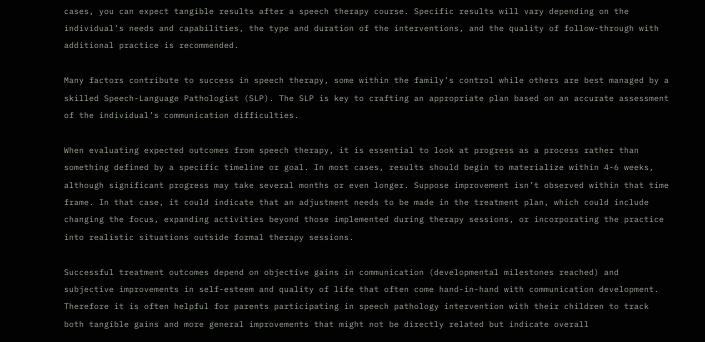cases, you can expect tangible results after a speech therapy course. Specific results will vary depending on the individual’s needs and capabilities, the type and duration of the interventions, and the quality of follow-through with additional practice is recommended.

Many factors contribute to success in speech therapy, some within the family’s control while others are best managed by a skilled Speech-Language Pathologist (SLP). The SLP is key to crafting an appropriate plan based on an accurate assessment of the individual’s communication difficulties.

When evaluating expected outcomes from speech therapy, it is essential to look at progress as a process rather than something defined by a specific timeline or goal. In most cases, results should begin to materialize within 4-6 weeks, although significant progress may take several months or even longer. Suppose improvement isn’t observed within that time frame. In that case, it could indicate that an adjustment needs to be made in the treatment plan, which could include changing the focus, expanding activities beyond those implemented during therapy sessions, or incorporating the practice into realistic situations outside formal therapy sessions.

Successful treatment outcomes depend on objective gains in communication (developmental milestones reached) and subjective improvements in self-esteem and quality of life that often come hand-in-hand with communication development. Therefore it is often helpful for parents participating in speech pathology intervention with their children to track both tangible gains and more general improvements that might not be directly related but indicate overall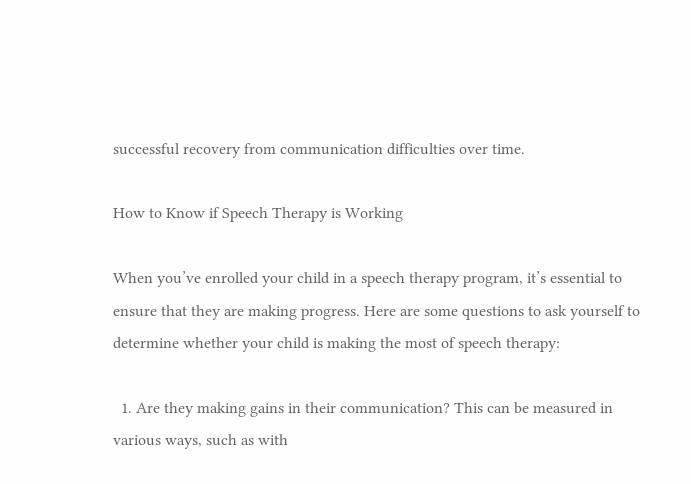successful recovery from communication difficulties over time.

How to Know if Speech Therapy is Working

When you’ve enrolled your child in a speech therapy program, it’s essential to ensure that they are making progress. Here are some questions to ask yourself to determine whether your child is making the most of speech therapy:

  1. Are they making gains in their communication? This can be measured in various ways, such as with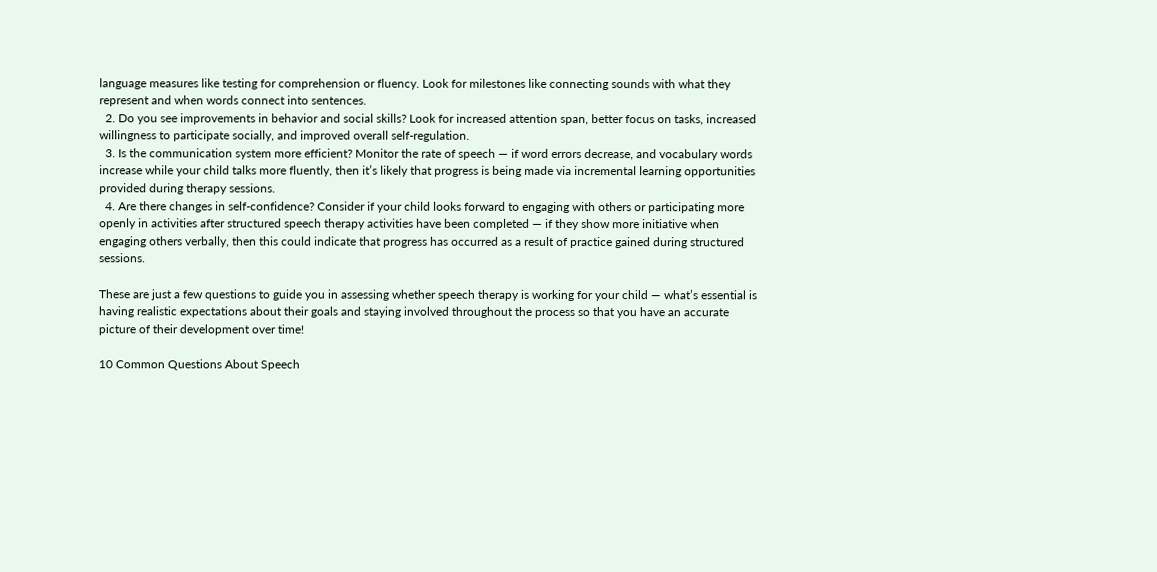language measures like testing for comprehension or fluency. Look for milestones like connecting sounds with what they represent and when words connect into sentences.
  2. Do you see improvements in behavior and social skills? Look for increased attention span, better focus on tasks, increased willingness to participate socially, and improved overall self-regulation.
  3. Is the communication system more efficient? Monitor the rate of speech — if word errors decrease, and vocabulary words increase while your child talks more fluently, then it’s likely that progress is being made via incremental learning opportunities provided during therapy sessions.
  4. Are there changes in self-confidence? Consider if your child looks forward to engaging with others or participating more openly in activities after structured speech therapy activities have been completed — if they show more initiative when engaging others verbally, then this could indicate that progress has occurred as a result of practice gained during structured sessions.

These are just a few questions to guide you in assessing whether speech therapy is working for your child — what’s essential is having realistic expectations about their goals and staying involved throughout the process so that you have an accurate picture of their development over time!

10 Common Questions About Speech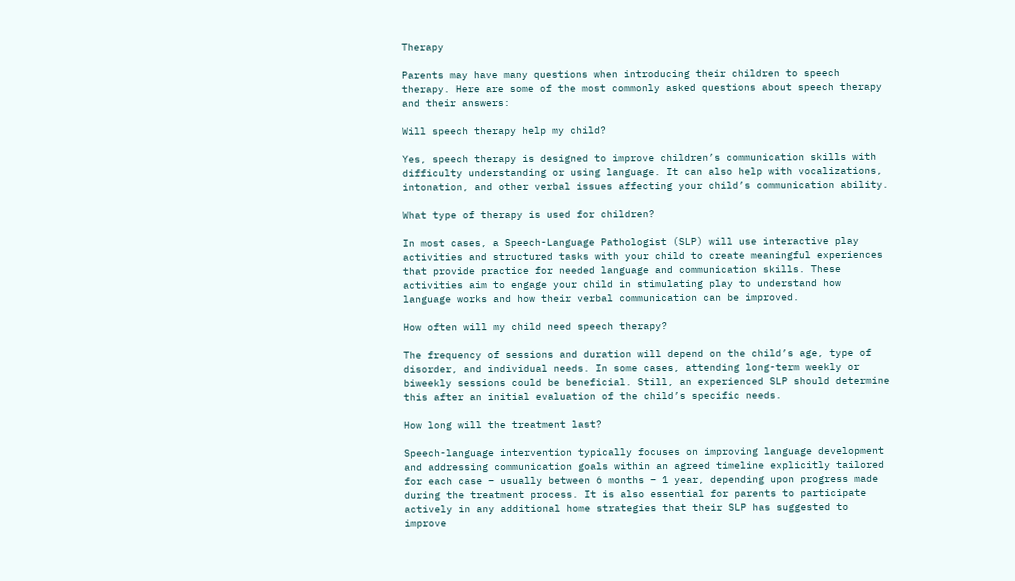Therapy

Parents may have many questions when introducing their children to speech therapy. Here are some of the most commonly asked questions about speech therapy and their answers:

Will speech therapy help my child?

Yes, speech therapy is designed to improve children’s communication skills with difficulty understanding or using language. It can also help with vocalizations, intonation, and other verbal issues affecting your child’s communication ability.

What type of therapy is used for children?

In most cases, a Speech-Language Pathologist (SLP) will use interactive play activities and structured tasks with your child to create meaningful experiences that provide practice for needed language and communication skills. These activities aim to engage your child in stimulating play to understand how language works and how their verbal communication can be improved.

How often will my child need speech therapy?

The frequency of sessions and duration will depend on the child’s age, type of disorder, and individual needs. In some cases, attending long-term weekly or biweekly sessions could be beneficial. Still, an experienced SLP should determine this after an initial evaluation of the child’s specific needs.

How long will the treatment last?

Speech-language intervention typically focuses on improving language development and addressing communication goals within an agreed timeline explicitly tailored for each case – usually between 6 months – 1 year, depending upon progress made during the treatment process. It is also essential for parents to participate actively in any additional home strategies that their SLP has suggested to improve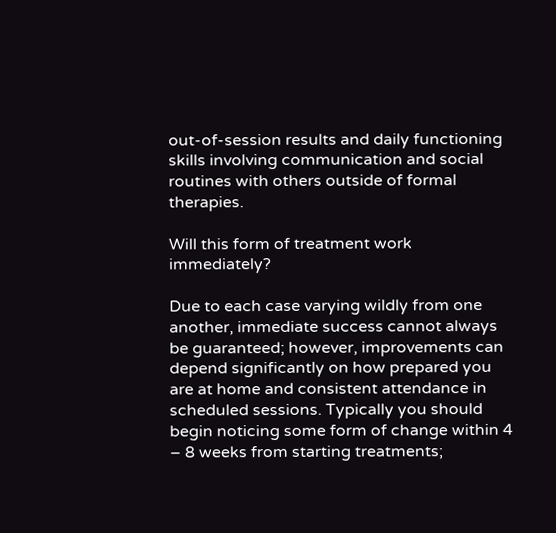out-of-session results and daily functioning skills involving communication and social routines with others outside of formal therapies.

Will this form of treatment work immediately?

Due to each case varying wildly from one another, immediate success cannot always be guaranteed; however, improvements can depend significantly on how prepared you are at home and consistent attendance in scheduled sessions. Typically you should begin noticing some form of change within 4 – 8 weeks from starting treatments;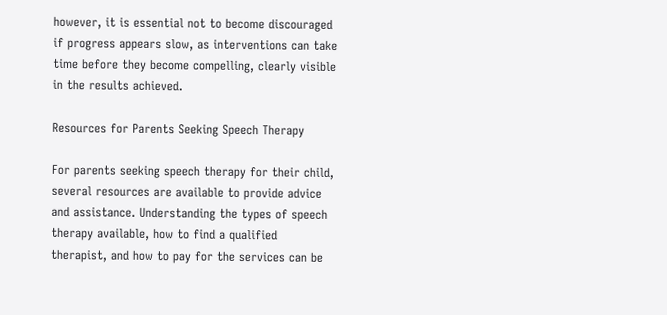however, it is essential not to become discouraged if progress appears slow, as interventions can take time before they become compelling, clearly visible in the results achieved.

Resources for Parents Seeking Speech Therapy

For parents seeking speech therapy for their child, several resources are available to provide advice and assistance. Understanding the types of speech therapy available, how to find a qualified therapist, and how to pay for the services can be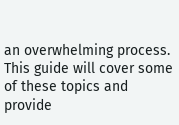an overwhelming process. This guide will cover some of these topics and provide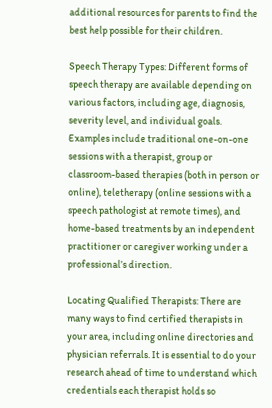additional resources for parents to find the best help possible for their children.

Speech Therapy Types: Different forms of speech therapy are available depending on various factors, including age, diagnosis, severity level, and individual goals. Examples include traditional one-on-one sessions with a therapist, group or classroom-based therapies (both in person or online), teletherapy (online sessions with a speech pathologist at remote times), and home-based treatments by an independent practitioner or caregiver working under a professional’s direction.

Locating Qualified Therapists: There are many ways to find certified therapists in your area, including online directories and physician referrals. It is essential to do your research ahead of time to understand which credentials each therapist holds so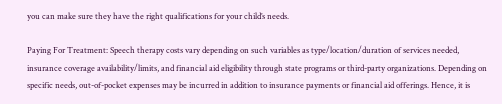you can make sure they have the right qualifications for your child’s needs.

Paying For Treatment: Speech therapy costs vary depending on such variables as type/location/duration of services needed, insurance coverage availability/limits, and financial aid eligibility through state programs or third-party organizations. Depending on specific needs, out-of-pocket expenses may be incurred in addition to insurance payments or financial aid offerings. Hence, it is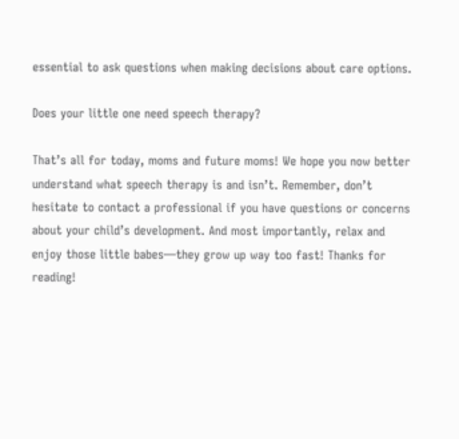essential to ask questions when making decisions about care options.

Does your little one need speech therapy?

That’s all for today, moms and future moms! We hope you now better understand what speech therapy is and isn’t. Remember, don’t hesitate to contact a professional if you have questions or concerns about your child’s development. And most importantly, relax and enjoy those little babes—they grow up way too fast! Thanks for reading!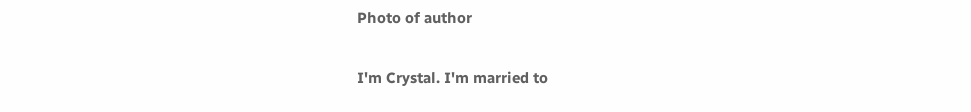Photo of author


I'm Crystal. I'm married to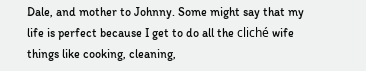Dale, and mother to Johnny. Some might say that my life is perfect because I get to do all the cliché wife things like cooking, cleaning,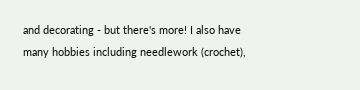and decorating - but there's more! I also have many hobbies including needlework (crochet),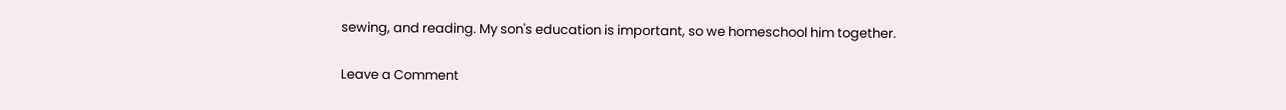sewing, and reading. My son's education is important, so we homeschool him together.

Leave a Comment